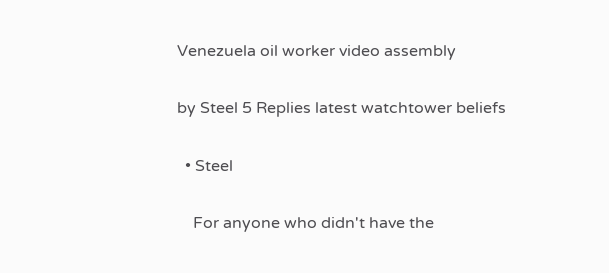Venezuela oil worker video assembly

by Steel 5 Replies latest watchtower beliefs

  • Steel

    For anyone who didn't have the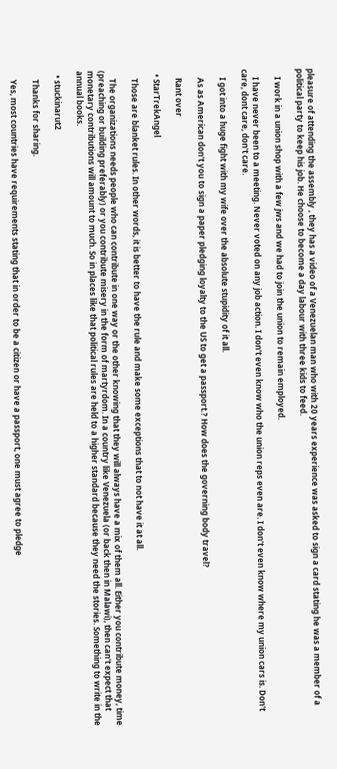pleasure of attending the assembly , they has a video of a Venezuelan man who with 20 years experience was asked to sign a card stating he was a member of a political party to keep his job. He choose to become a day labour with three kids to feed.

    I work in a union shop with a few jws and we had to join the union to remain employed.

    I have never been to a meeting. Never voted on any job action. I don't even know who the union reps even are. I don't even know where my union cars is. Don't care, dont care, don't care.

    I got into a huge fight with my wife over the absolute stupidity of it all.

    As as American don't you to sign a paper pledging loyalty to the US to get a passport.? How does the governing body travel?

    Rant over

  • StarTrekAngel

    Those are blanket rules. In other words, it is better to have the rule and make some exceptions that to not have it at all.

    The organizations needs people who can contribute in one way or the other knowing that they will always have a mix of them all. Either you contribute money, time (preaching or building preferably) or you contribute misery in the form of martyrdom. In a country like Venezuela (or back then in Malawi), then can't expect that monetary contributions will amount to much. So in places like that political rules are held to a higher standard because they need the stories. Something to write in the annual books.

  • stuckinarut2

    Thanks for sharing.

    Yes, most countries have requirements stating that in order to be a citizen or have a passport, one must agree to pledge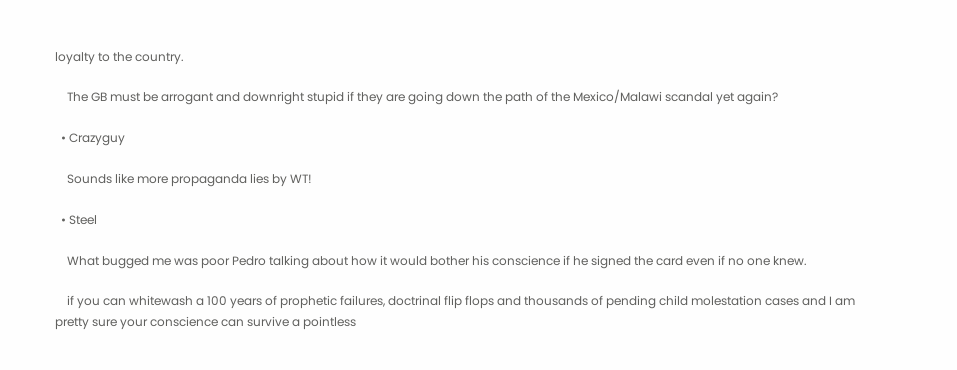loyalty to the country.

    The GB must be arrogant and downright stupid if they are going down the path of the Mexico/Malawi scandal yet again?

  • Crazyguy

    Sounds like more propaganda lies by WT!

  • Steel

    What bugged me was poor Pedro talking about how it would bother his conscience if he signed the card even if no one knew.

    if you can whitewash a 100 years of prophetic failures, doctrinal flip flops and thousands of pending child molestation cases and I am pretty sure your conscience can survive a pointless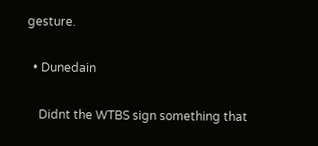gesture.

  • Dunedain

    Didnt the WTBS sign something that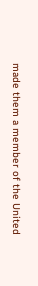made them a member of the United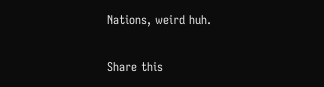Nations, weird huh.

Share this